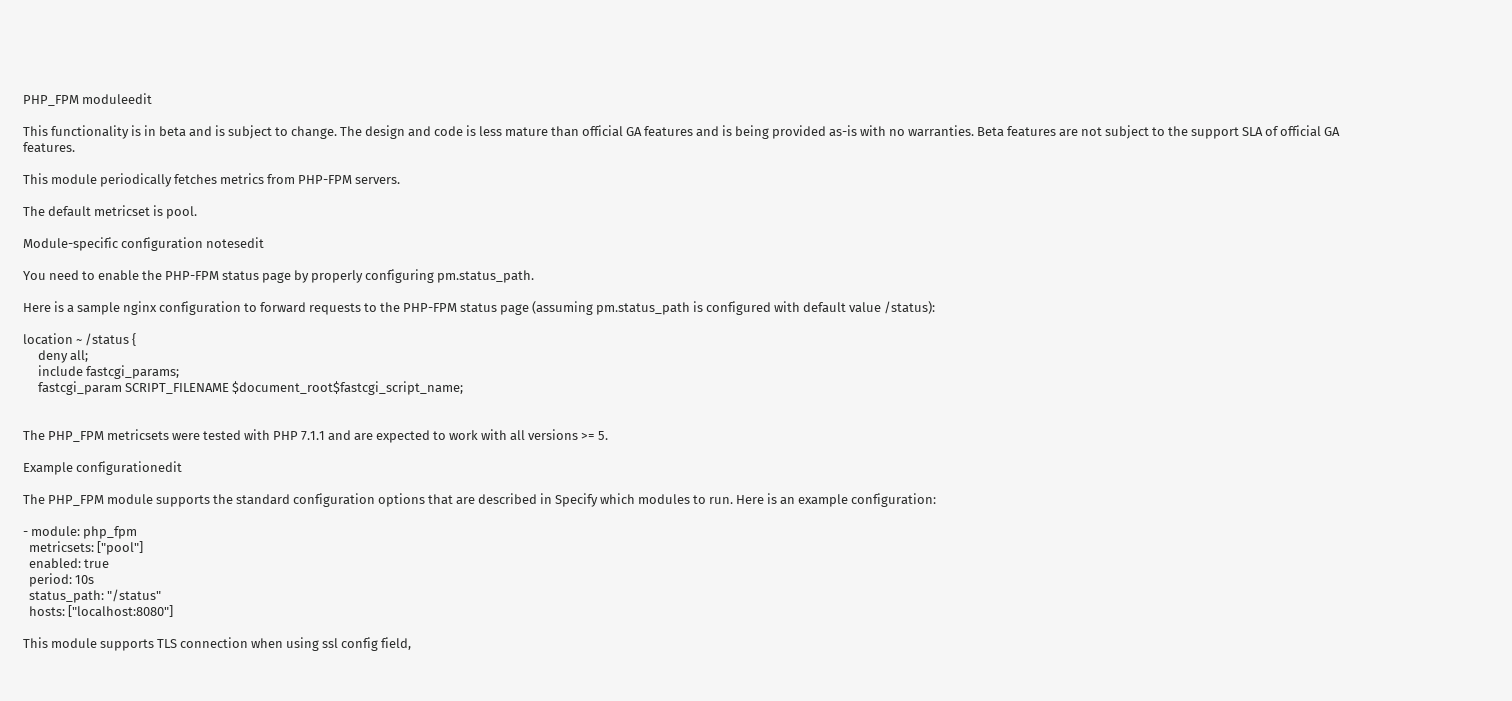PHP_FPM moduleedit

This functionality is in beta and is subject to change. The design and code is less mature than official GA features and is being provided as-is with no warranties. Beta features are not subject to the support SLA of official GA features.

This module periodically fetches metrics from PHP-FPM servers.

The default metricset is pool.

Module-specific configuration notesedit

You need to enable the PHP-FPM status page by properly configuring pm.status_path.

Here is a sample nginx configuration to forward requests to the PHP-FPM status page (assuming pm.status_path is configured with default value /status):

location ~ /status {
     deny all;
     include fastcgi_params;
     fastcgi_param SCRIPT_FILENAME $document_root$fastcgi_script_name;


The PHP_FPM metricsets were tested with PHP 7.1.1 and are expected to work with all versions >= 5.

Example configurationedit

The PHP_FPM module supports the standard configuration options that are described in Specify which modules to run. Here is an example configuration:

- module: php_fpm
  metricsets: ["pool"]
  enabled: true
  period: 10s
  status_path: "/status"
  hosts: ["localhost:8080"]

This module supports TLS connection when using ssl config field,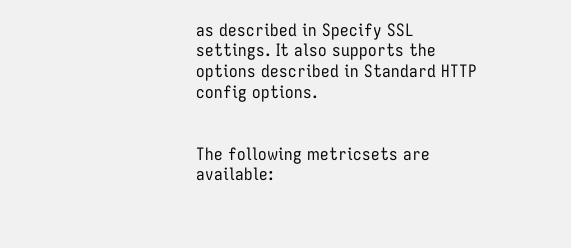as described in Specify SSL settings. It also supports the options described in Standard HTTP config options.


The following metricsets are available: